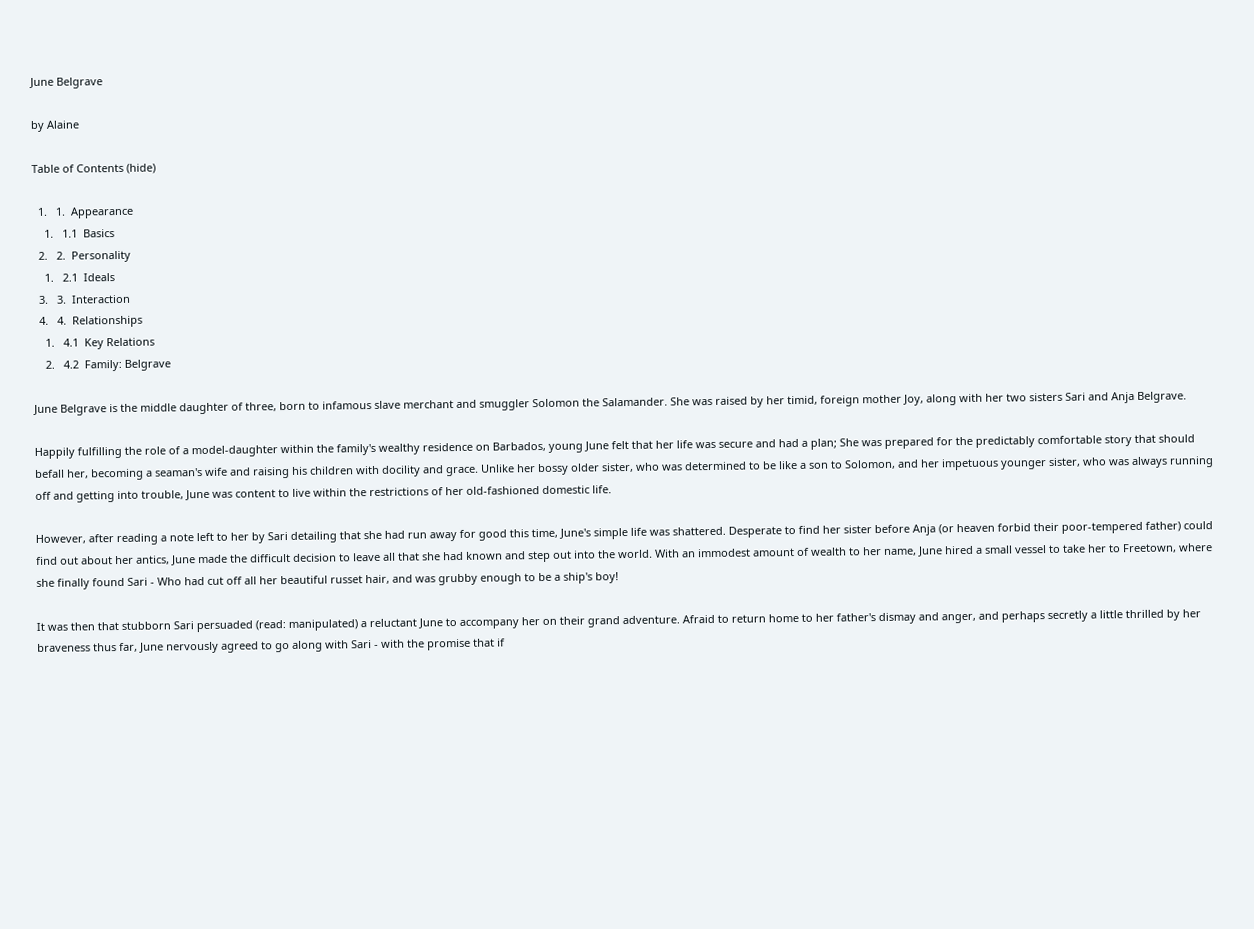June Belgrave

by Alaine

Table of Contents (hide)

  1.   1.  Appearance
    1.   1.1  Basics
  2.   2.  Personality
    1.   2.1  Ideals
  3.   3.  Interaction
  4.   4.  Relationships
    1.   4.1  Key Relations
    2.   4.2  Family: Belgrave

June Belgrave is the middle daughter of three, born to infamous slave merchant and smuggler Solomon the Salamander. She was raised by her timid, foreign mother Joy, along with her two sisters Sari and Anja Belgrave.

Happily fulfilling the role of a model-daughter within the family's wealthy residence on Barbados, young June felt that her life was secure and had a plan; She was prepared for the predictably comfortable story that should befall her, becoming a seaman's wife and raising his children with docility and grace. Unlike her bossy older sister, who was determined to be like a son to Solomon, and her impetuous younger sister, who was always running off and getting into trouble, June was content to live within the restrictions of her old-fashioned domestic life.

However, after reading a note left to her by Sari detailing that she had run away for good this time, June's simple life was shattered. Desperate to find her sister before Anja (or heaven forbid their poor-tempered father) could find out about her antics, June made the difficult decision to leave all that she had known and step out into the world. With an immodest amount of wealth to her name, June hired a small vessel to take her to Freetown, where she finally found Sari - Who had cut off all her beautiful russet hair, and was grubby enough to be a ship's boy!

It was then that stubborn Sari persuaded (read: manipulated) a reluctant June to accompany her on their grand adventure. Afraid to return home to her father's dismay and anger, and perhaps secretly a little thrilled by her braveness thus far, June nervously agreed to go along with Sari - with the promise that if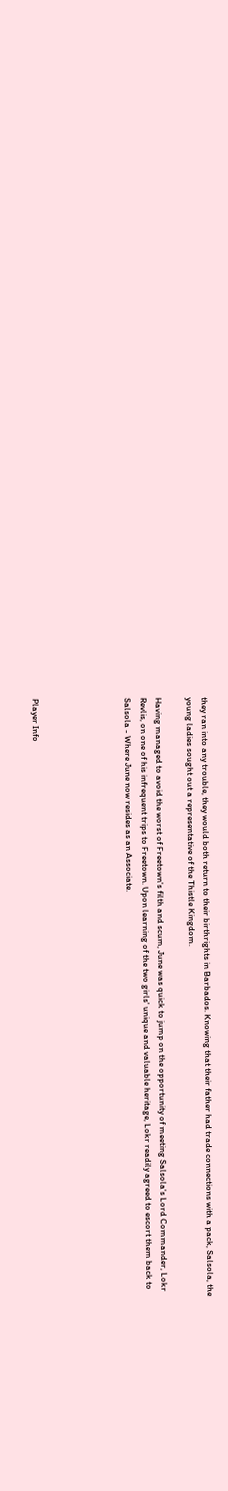they ran into any trouble, they would both return to their birthrights in Barbados. Knowing that their father had trade connections with a pack, Salsola, the young ladies sought out a representative of the Thistle Kingdom.

Having managed to avoid the worst of Freetown's filth and scum, June was quick to jump on the opportunity of meeting Salsola's Lord Commander, Lokr Revlis, on one of his infrequent trips to Freetown. Upon learning of the two girls' unique and valuable heritage, Lokr readily agreed to escort them back to Salsola - Where June now resides as an Associate.





Player Info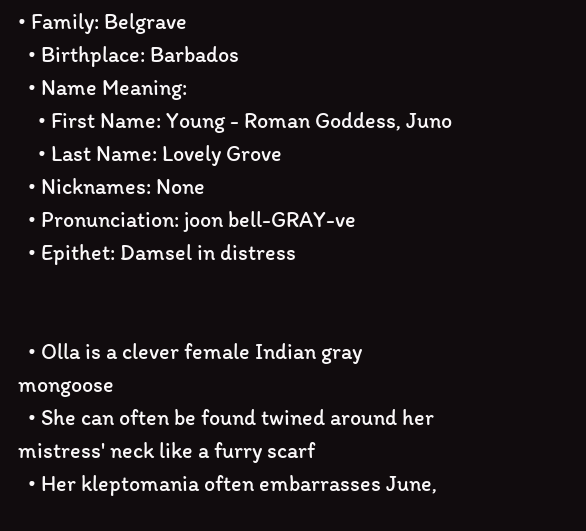• Family: Belgrave
  • Birthplace: Barbados
  • Name Meaning:
    • First Name: Young - Roman Goddess, Juno
    • Last Name: Lovely Grove
  • Nicknames: None
  • Pronunciation: joon bell-GRAY-ve
  • Epithet: Damsel in distress


  • Olla is a clever female Indian gray mongoose
  • She can often be found twined around her mistress' neck like a furry scarf
  • Her kleptomania often embarrasses June,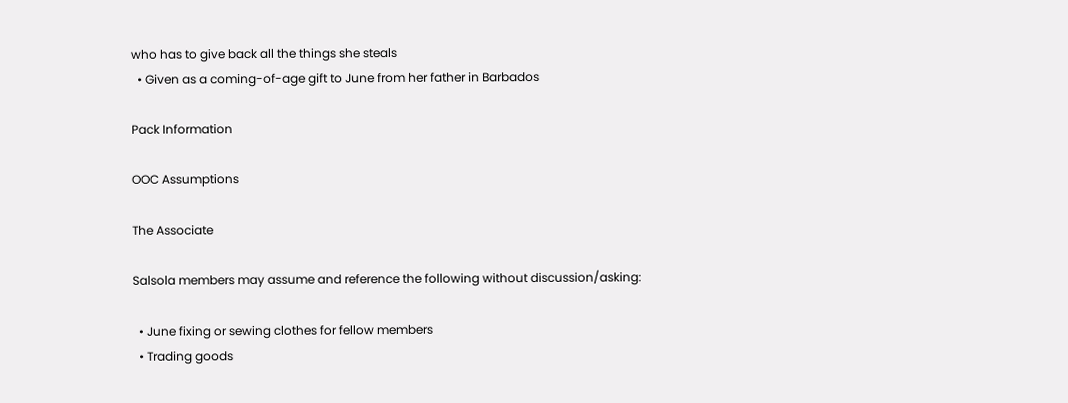who has to give back all the things she steals
  • Given as a coming-of-age gift to June from her father in Barbados

Pack Information

OOC Assumptions

The Associate

Salsola members may assume and reference the following without discussion/asking:

  • June fixing or sewing clothes for fellow members
  • Trading goods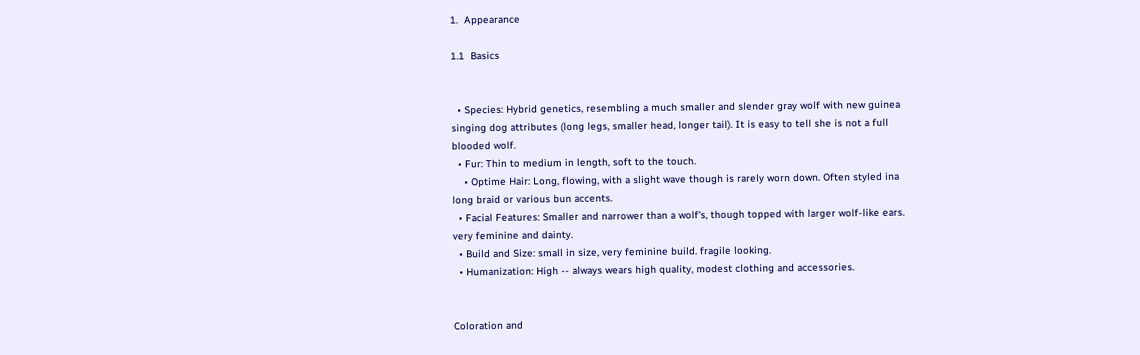1.  Appearance

1.1  Basics


  • Species: Hybrid genetics, resembling a much smaller and slender gray wolf with new guinea singing dog attributes (long legs, smaller head, longer tail). It is easy to tell she is not a full blooded wolf.
  • Fur: Thin to medium in length, soft to the touch.
    • Optime Hair: Long, flowing, with a slight wave though is rarely worn down. Often styled ina long braid or various bun accents.
  • Facial Features: Smaller and narrower than a wolf's, though topped with larger wolf-like ears. very feminine and dainty.
  • Build and Size: small in size, very feminine build. fragile looking.
  • Humanization: High -- always wears high quality, modest clothing and accessories.


Coloration and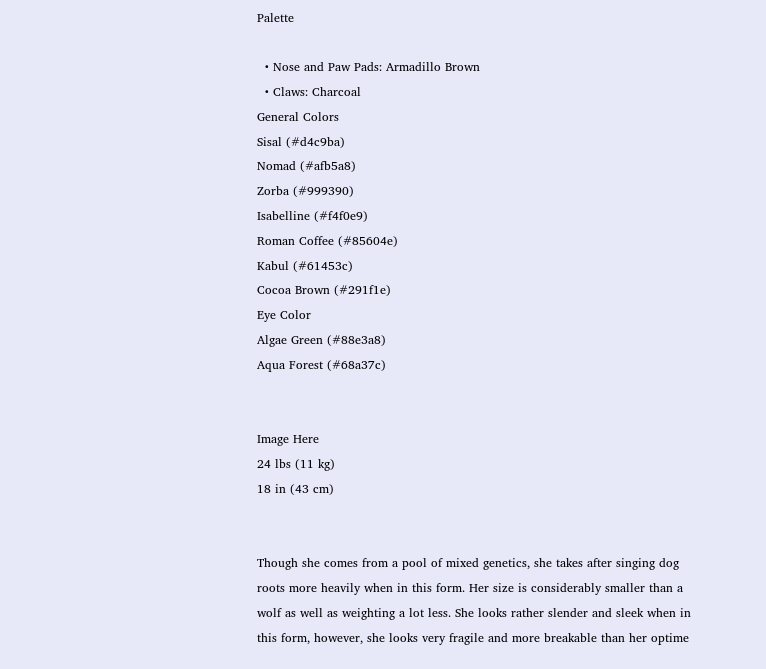Palette

  • Nose and Paw Pads: Armadillo Brown
  • Claws: Charcoal
General Colors
Sisal (#d4c9ba)
Nomad (#afb5a8)
Zorba (#999390)
Isabelline (#f4f0e9)
Roman Coffee (#85604e)
Kabul (#61453c)
Cocoa Brown (#291f1e)
Eye Color
Algae Green (#88e3a8)
Aqua Forest (#68a37c)


Image Here
24 lbs (11 kg)
18 in (43 cm)


Though she comes from a pool of mixed genetics, she takes after singing dog roots more heavily when in this form. Her size is considerably smaller than a wolf as well as weighting a lot less. She looks rather slender and sleek when in this form, however, she looks very fragile and more breakable than her optime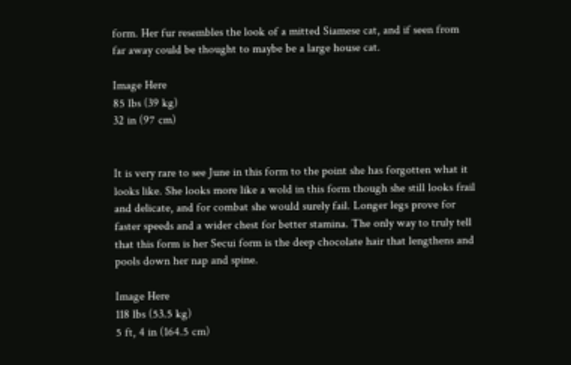form. Her fur resembles the look of a mitted Siamese cat, and if seen from far away could be thought to maybe be a large house cat.

Image Here
85 lbs (39 kg)
32 in (97 cm)


It is very rare to see June in this form to the point she has forgotten what it looks like. She looks more like a wold in this form though she still looks frail and delicate, and for combat she would surely fail. Longer legs prove for faster speeds and a wider chest for better stamina. The only way to truly tell that this form is her Secui form is the deep chocolate hair that lengthens and pools down her nap and spine.

Image Here
118 lbs (53.5 kg)
5 ft, 4 in (164.5 cm)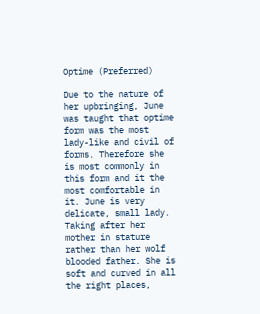Optime (Preferred)

Due to the nature of her upbringing, June was taught that optime form was the most lady-like and civil of forms. Therefore she is most commonly in this form and it the most comfortable in it. June is very delicate, small lady. Taking after her mother in stature rather than her wolf blooded father. She is soft and curved in all the right places,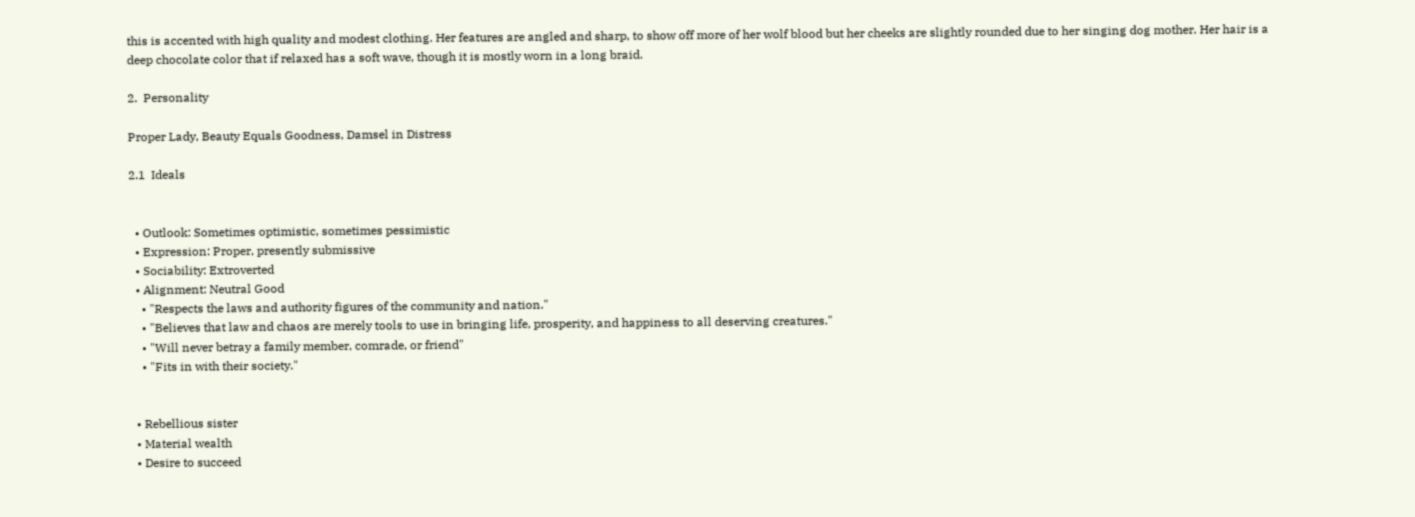this is accented with high quality and modest clothing. Her features are angled and sharp, to show off more of her wolf blood but her cheeks are slightly rounded due to her singing dog mother. Her hair is a deep chocolate color that if relaxed has a soft wave, though it is mostly worn in a long braid.

2.  Personality

Proper Lady, Beauty Equals Goodness, Damsel in Distress

2.1  Ideals


  • Outlook: Sometimes optimistic, sometimes pessimistic
  • Expression: Proper, presently submissive
  • Sociability: Extroverted
  • Alignment: Neutral Good
    • "Respects the laws and authority figures of the community and nation."
    • "Believes that law and chaos are merely tools to use in bringing life, prosperity, and happiness to all deserving creatures."
    • "Will never betray a family member, comrade, or friend"
    • "Fits in with their society."


  • Rebellious sister
  • Material wealth
  • Desire to succeed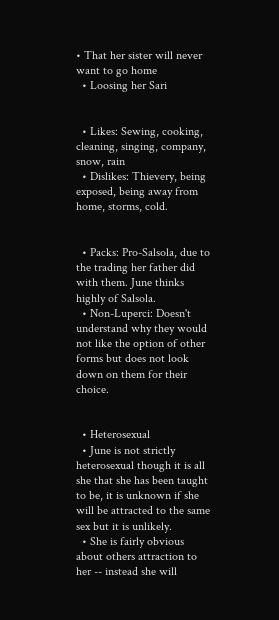• That her sister will never want to go home
  • Loosing her Sari


  • Likes: Sewing, cooking, cleaning, singing, company, snow, rain
  • Dislikes: Thievery, being exposed, being away from home, storms, cold.


  • Packs: Pro-Salsola, due to the trading her father did with them. June thinks highly of Salsola.
  • Non-Luperci: Doesn't understand why they would not like the option of other forms but does not look down on them for their choice.


  • Heterosexual
  • June is not strictly heterosexual though it is all she that she has been taught to be, it is unknown if she will be attracted to the same sex but it is unlikely.
  • She is fairly obvious about others attraction to her -- instead she will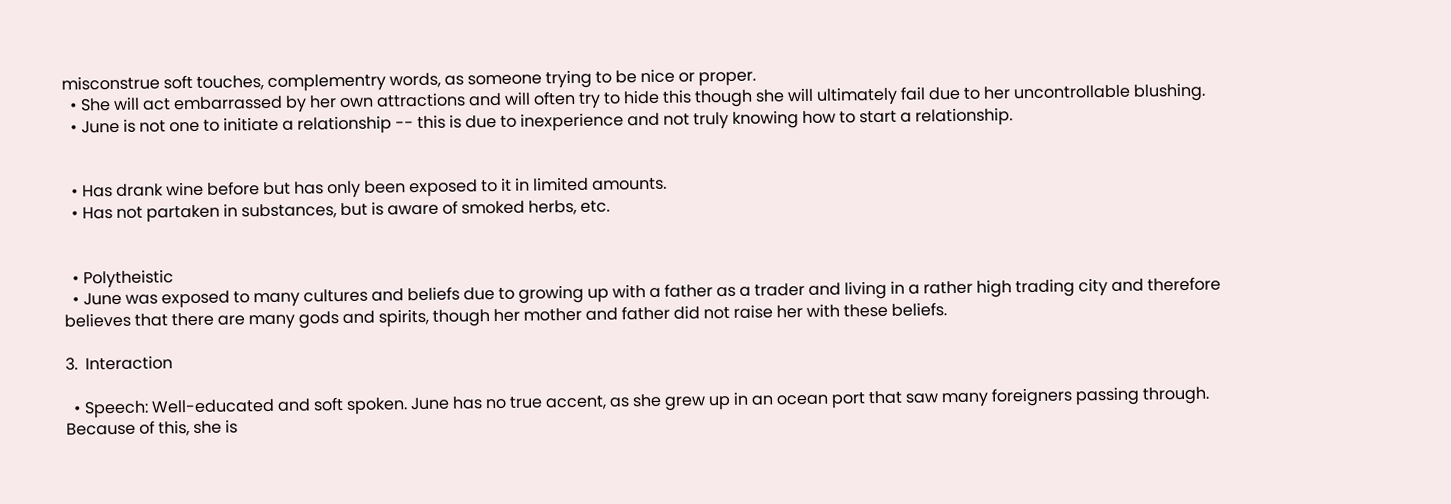misconstrue soft touches, complementry words, as someone trying to be nice or proper.
  • She will act embarrassed by her own attractions and will often try to hide this though she will ultimately fail due to her uncontrollable blushing.
  • June is not one to initiate a relationship -- this is due to inexperience and not truly knowing how to start a relationship.


  • Has drank wine before but has only been exposed to it in limited amounts.
  • Has not partaken in substances, but is aware of smoked herbs, etc.


  • Polytheistic
  • June was exposed to many cultures and beliefs due to growing up with a father as a trader and living in a rather high trading city and therefore believes that there are many gods and spirits, though her mother and father did not raise her with these beliefs.

3.  Interaction

  • Speech: Well-educated and soft spoken. June has no true accent, as she grew up in an ocean port that saw many foreigners passing through. Because of this, she is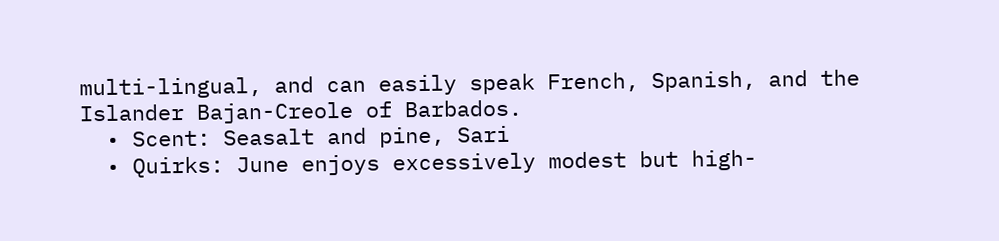multi-lingual, and can easily speak French, Spanish, and the Islander Bajan-Creole of Barbados.
  • Scent: Seasalt and pine, Sari
  • Quirks: June enjoys excessively modest but high-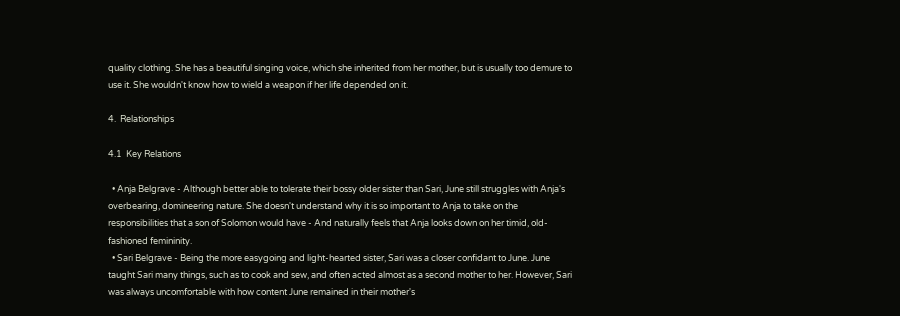quality clothing. She has a beautiful singing voice, which she inherited from her mother, but is usually too demure to use it. She wouldn't know how to wield a weapon if her life depended on it.

4.  Relationships

4.1  Key Relations

  • Anja Belgrave - Although better able to tolerate their bossy older sister than Sari, June still struggles with Anja's overbearing, domineering nature. She doesn't understand why it is so important to Anja to take on the responsibilities that a son of Solomon would have - And naturally feels that Anja looks down on her timid, old-fashioned femininity.
  • Sari Belgrave - Being the more easygoing and light-hearted sister, Sari was a closer confidant to June. June taught Sari many things, such as to cook and sew, and often acted almost as a second mother to her. However, Sari was always uncomfortable with how content June remained in their mother's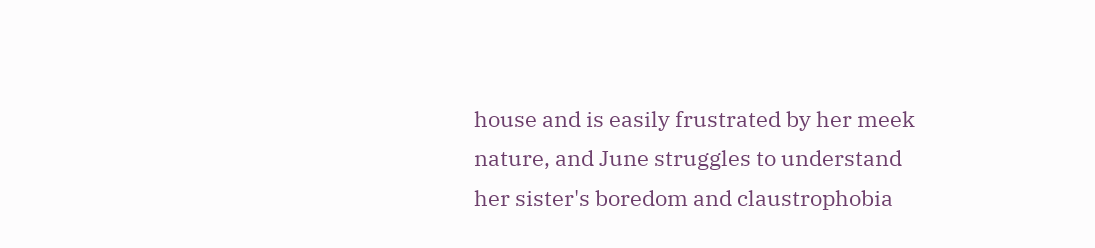house and is easily frustrated by her meek nature, and June struggles to understand her sister's boredom and claustrophobia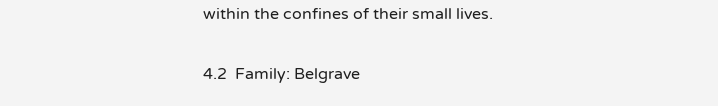within the confines of their small lives.

4.2  Family: Belgrave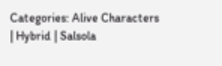Categories: Alive Characters | Hybrid | Salsola